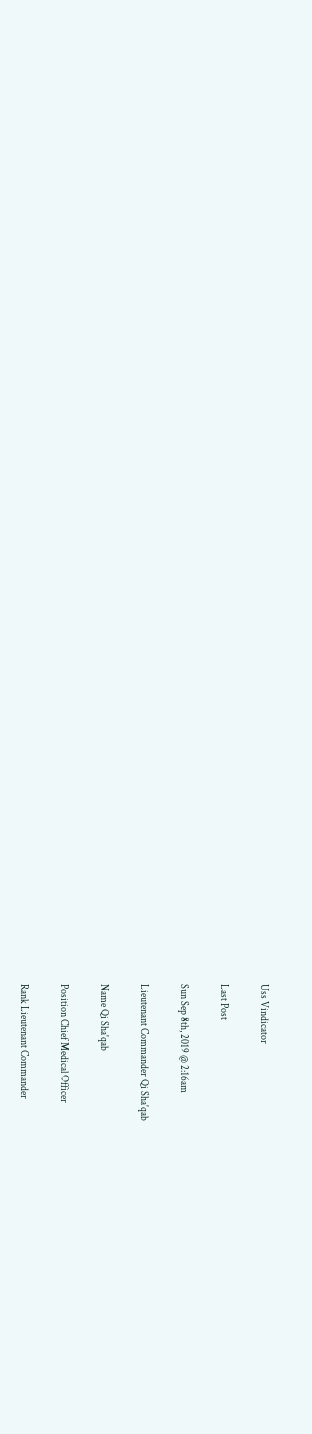Uss Vindicator

Last Post

Sun Sep 8th, 2019 @ 2:16am

Lieutenant Commander Qi Sha'qab

Name Qi Sha'qab

Position Chief Medical Officer

Rank Lieutenant Commander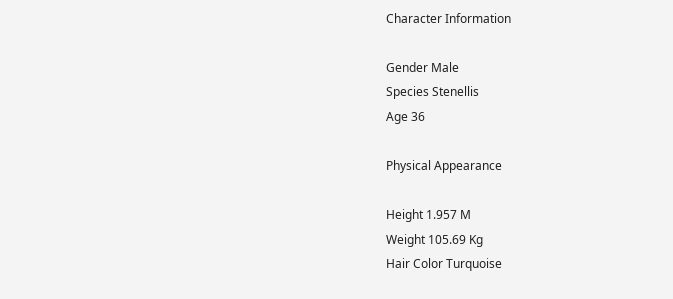Character Information

Gender Male
Species Stenellis
Age 36

Physical Appearance

Height 1.957 M
Weight 105.69 Kg
Hair Color Turquoise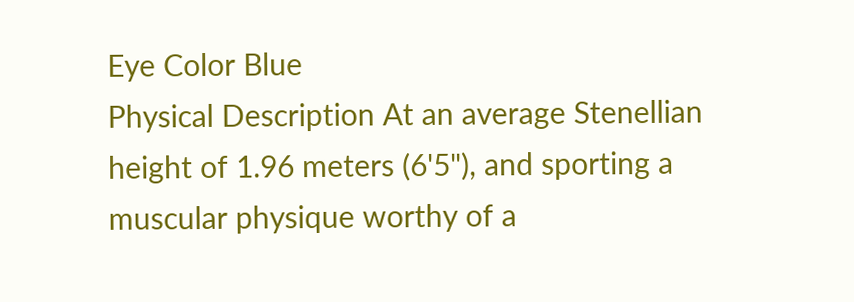Eye Color Blue
Physical Description At an average Stenellian height of 1.96 meters (6'5"), and sporting a muscular physique worthy of a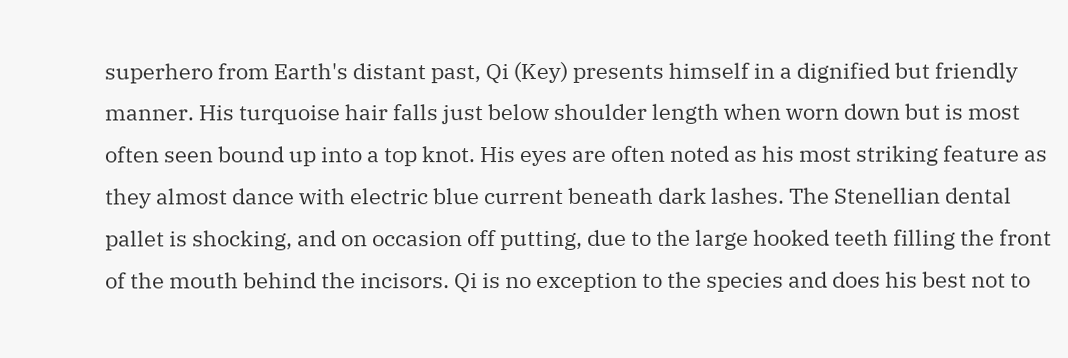superhero from Earth's distant past, Qi (Key) presents himself in a dignified but friendly manner. His turquoise hair falls just below shoulder length when worn down but is most often seen bound up into a top knot. His eyes are often noted as his most striking feature as they almost dance with electric blue current beneath dark lashes. The Stenellian dental pallet is shocking, and on occasion off putting, due to the large hooked teeth filling the front of the mouth behind the incisors. Qi is no exception to the species and does his best not to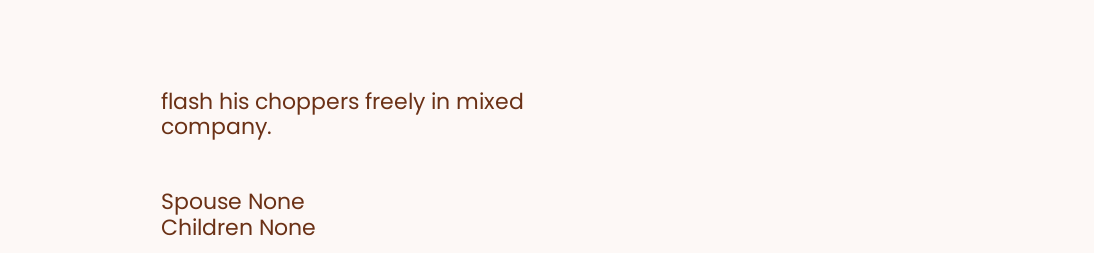flash his choppers freely in mixed company.


Spouse None
Children None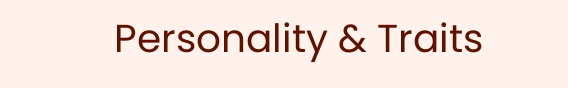Personality & Traits